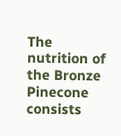The nutrition of the Bronze Pinecone consists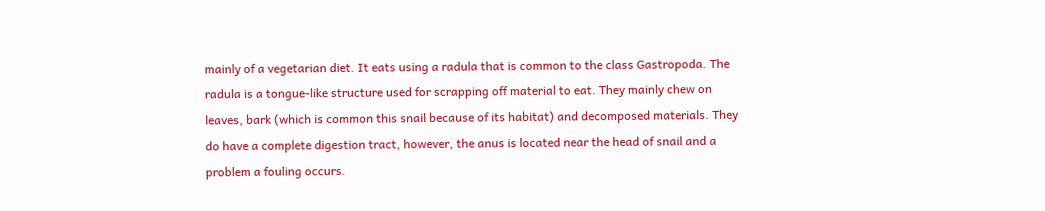mainly of a vegetarian diet. It eats using a radula that is common to the class Gastropoda. The radula is a tongue-like structure used for scrapping off material to eat. They mainly chew on leaves, bark (which is common this snail because of its habitat) and decomposed materials. They do have a complete digestion tract, however, the anus is located near the head of snail and a problem a fouling occurs.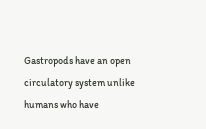Gastropods have an open circulatory system unlike humans who have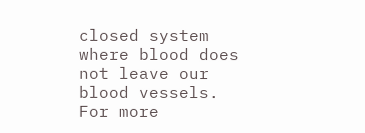closed system where blood does not leave our blood vessels. For more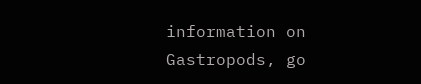information on Gastropods, go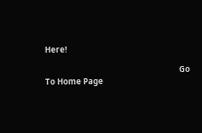Here!

                                                                   Go To Home Page